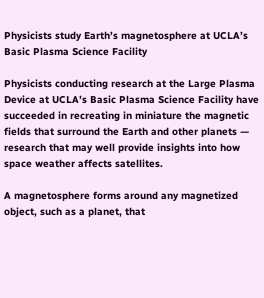Physicists study Earth’s magnetosphere at UCLA’s Basic Plasma Science Facility

Physicists conducting research at the Large Plasma Device at UCLA’s Basic Plasma Science Facility have succeeded in recreating in miniature the magnetic fields that surround the Earth and other planets — research that may well provide insights into how space weather affects satellites.

A magnetosphere forms around any magnetized object, such as a planet, that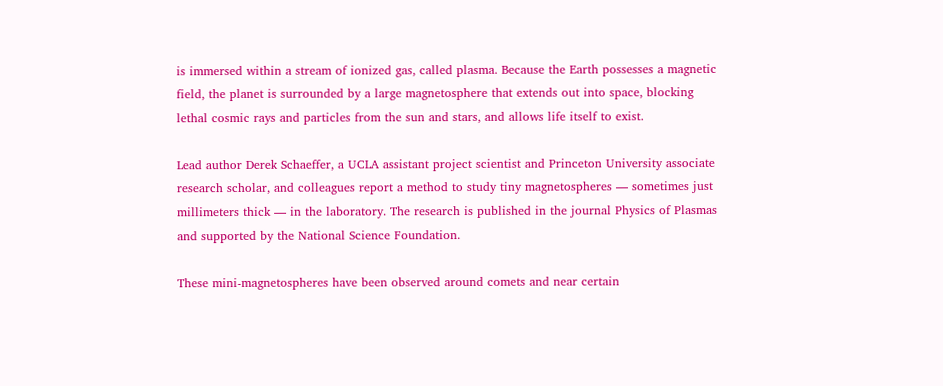is immersed within a stream of ionized gas, called plasma. Because the Earth possesses a magnetic field, the planet is surrounded by a large magnetosphere that extends out into space, blocking lethal cosmic rays and particles from the sun and stars, and allows life itself to exist.

Lead author Derek Schaeffer, a UCLA assistant project scientist and Princeton University associate research scholar, and colleagues report a method to study tiny magnetospheres — sometimes just millimeters thick — in the laboratory. The research is published in the journal Physics of Plasmas and supported by the National Science Foundation.

These mini-magnetospheres have been observed around comets and near certain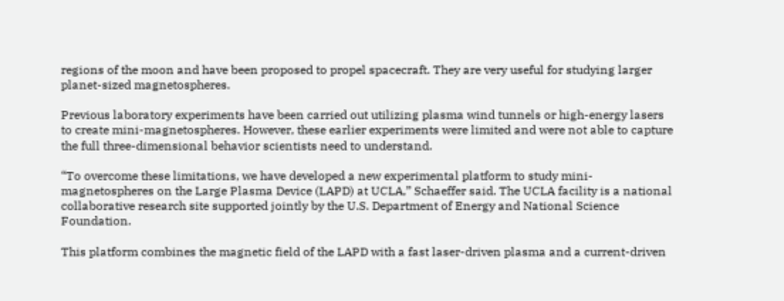regions of the moon and have been proposed to propel spacecraft. They are very useful for studying larger planet-sized magnetospheres.

Previous laboratory experiments have been carried out utilizing plasma wind tunnels or high-energy lasers to create mini-magnetospheres. However, these earlier experiments were limited and were not able to capture the full three-dimensional behavior scientists need to understand.

“To overcome these limitations, we have developed a new experimental platform to study mini-magnetospheres on the Large Plasma Device (LAPD) at UCLA,” Schaeffer said. The UCLA facility is a national collaborative research site supported jointly by the U.S. Department of Energy and National Science Foundation.

This platform combines the magnetic field of the LAPD with a fast laser-driven plasma and a current-driven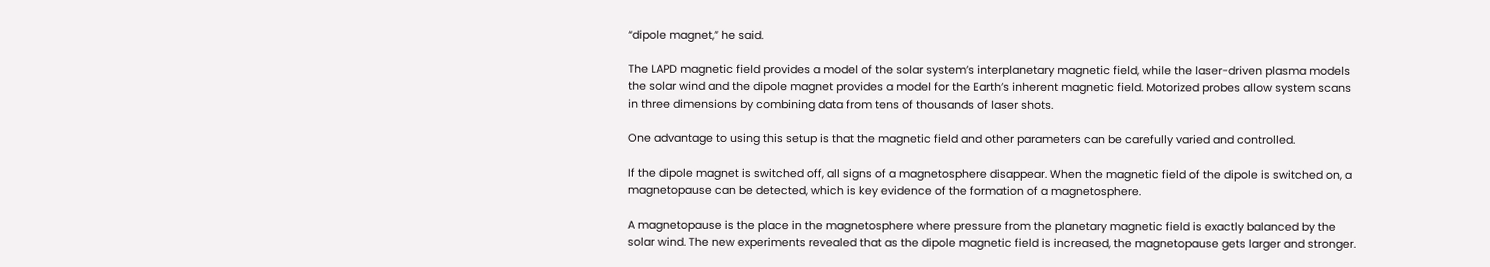“dipole magnet,” he said.

The LAPD magnetic field provides a model of the solar system’s interplanetary magnetic field, while the laser-driven plasma models the solar wind and the dipole magnet provides a model for the Earth’s inherent magnetic field. Motorized probes allow system scans in three dimensions by combining data from tens of thousands of laser shots.

One advantage to using this setup is that the magnetic field and other parameters can be carefully varied and controlled.

If the dipole magnet is switched off, all signs of a magnetosphere disappear. When the magnetic field of the dipole is switched on, a magnetopause can be detected, which is key evidence of the formation of a magnetosphere.

A magnetopause is the place in the magnetosphere where pressure from the planetary magnetic field is exactly balanced by the solar wind. The new experiments revealed that as the dipole magnetic field is increased, the magnetopause gets larger and stronger.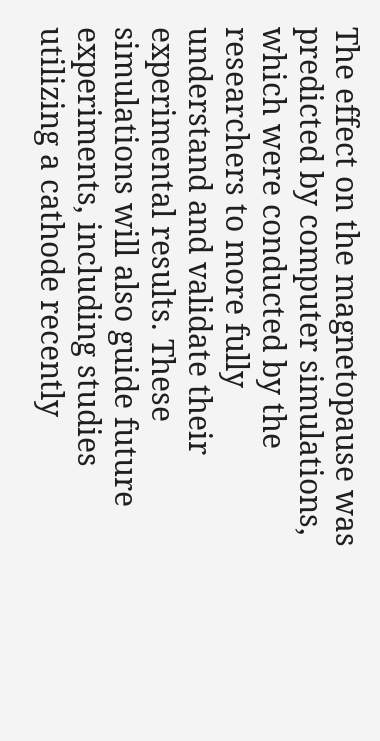The effect on the magnetopause was predicted by computer simulations, which were conducted by the researchers to more fully understand and validate their experimental results. These simulations will also guide future experiments, including studies utilizing a cathode recently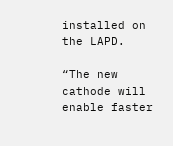installed on the LAPD.

“The new cathode will enable faster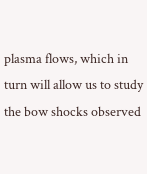plasma flows, which in turn will allow us to study the bow shocks observed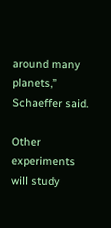around many planets,” Schaeffer said.

Other experiments will study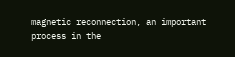magnetic reconnection, an important process in the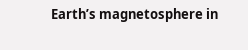Earth’s magnetosphere in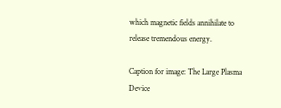which magnetic fields annihilate to release tremendous energy.

Caption for image: The Large Plasma Device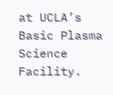at UCLA’s Basic Plasma Science Facility.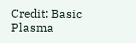Credit: Basic Plasma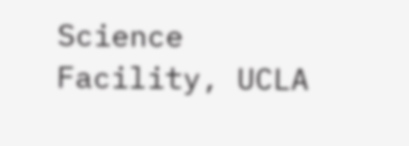Science Facility, UCLA